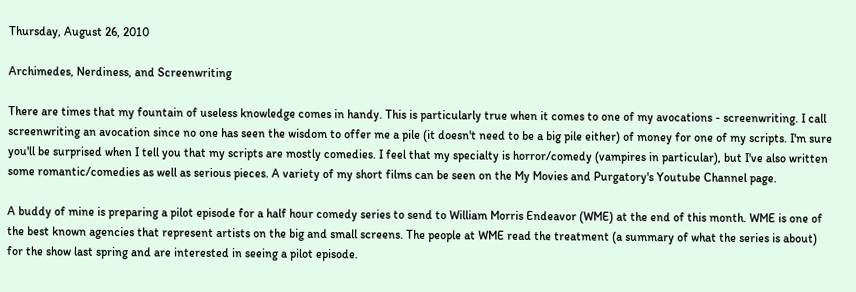Thursday, August 26, 2010

Archimedes, Nerdiness, and Screenwriting

There are times that my fountain of useless knowledge comes in handy. This is particularly true when it comes to one of my avocations - screenwriting. I call screenwriting an avocation since no one has seen the wisdom to offer me a pile (it doesn't need to be a big pile either) of money for one of my scripts. I'm sure you'll be surprised when I tell you that my scripts are mostly comedies. I feel that my specialty is horror/comedy (vampires in particular), but I've also written some romantic/comedies as well as serious pieces. A variety of my short films can be seen on the My Movies and Purgatory's Youtube Channel page.

A buddy of mine is preparing a pilot episode for a half hour comedy series to send to William Morris Endeavor (WME) at the end of this month. WME is one of the best known agencies that represent artists on the big and small screens. The people at WME read the treatment (a summary of what the series is about) for the show last spring and are interested in seeing a pilot episode.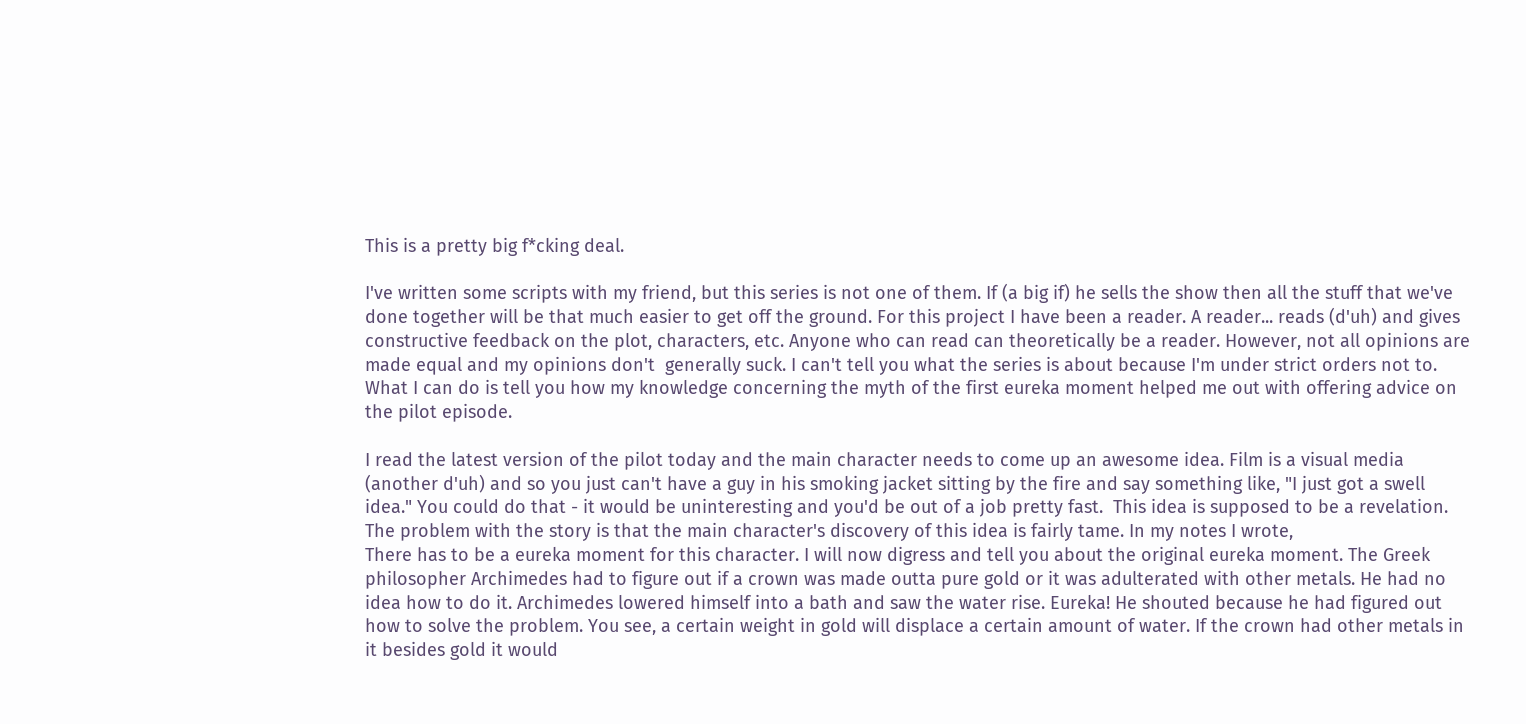This is a pretty big f*cking deal.

I've written some scripts with my friend, but this series is not one of them. If (a big if) he sells the show then all the stuff that we've done together will be that much easier to get off the ground. For this project I have been a reader. A reader... reads (d'uh) and gives constructive feedback on the plot, characters, etc. Anyone who can read can theoretically be a reader. However, not all opinions are made equal and my opinions don't  generally suck. I can't tell you what the series is about because I'm under strict orders not to. What I can do is tell you how my knowledge concerning the myth of the first eureka moment helped me out with offering advice on the pilot episode.

I read the latest version of the pilot today and the main character needs to come up an awesome idea. Film is a visual media (another d'uh) and so you just can't have a guy in his smoking jacket sitting by the fire and say something like, "I just got a swell idea." You could do that - it would be uninteresting and you'd be out of a job pretty fast.  This idea is supposed to be a revelation. The problem with the story is that the main character's discovery of this idea is fairly tame. In my notes I wrote,
There has to be a eureka moment for this character. I will now digress and tell you about the original eureka moment. The Greek philosopher Archimedes had to figure out if a crown was made outta pure gold or it was adulterated with other metals. He had no idea how to do it. Archimedes lowered himself into a bath and saw the water rise. Eureka! He shouted because he had figured out how to solve the problem. You see, a certain weight in gold will displace a certain amount of water. If the crown had other metals in it besides gold it would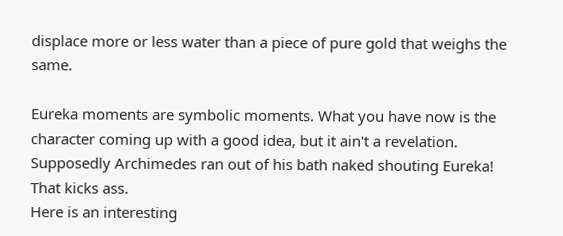displace more or less water than a piece of pure gold that weighs the same.

Eureka moments are symbolic moments. What you have now is the character coming up with a good idea, but it ain't a revelation. Supposedly Archimedes ran out of his bath naked shouting Eureka! That kicks ass.
Here is an interesting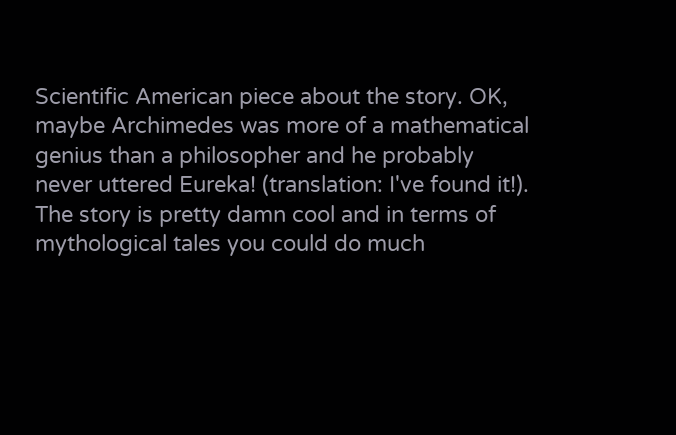Scientific American piece about the story. OK, maybe Archimedes was more of a mathematical genius than a philosopher and he probably never uttered Eureka! (translation: I've found it!). The story is pretty damn cool and in terms of mythological tales you could do much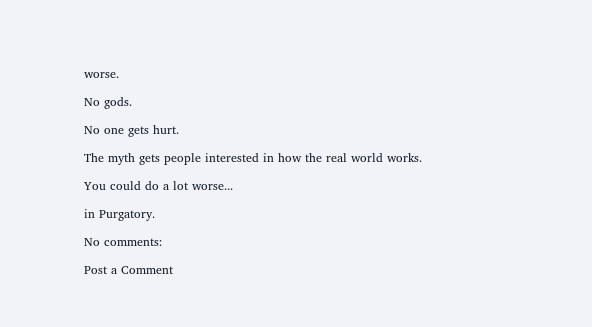worse.

No gods.

No one gets hurt.

The myth gets people interested in how the real world works.

You could do a lot worse...

in Purgatory.

No comments:

Post a Comment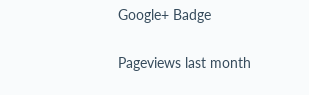Google+ Badge

Pageviews last month